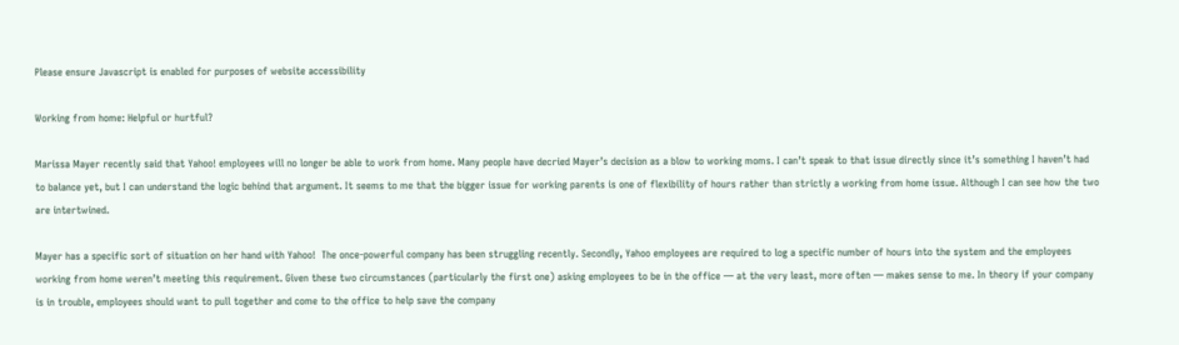Please ensure Javascript is enabled for purposes of website accessibility

Working from home: Helpful or hurtful?

Marissa Mayer recently said that Yahoo! employees will no longer be able to work from home. Many people have decried Mayer’s decision as a blow to working moms. I can’t speak to that issue directly since it’s something I haven’t had to balance yet, but I can understand the logic behind that argument. It seems to me that the bigger issue for working parents is one of flexibility of hours rather than strictly a working from home issue. Although I can see how the two are intertwined.

Mayer has a specific sort of situation on her hand with Yahoo!  The once-powerful company has been struggling recently. Secondly, Yahoo employees are required to log a specific number of hours into the system and the employees working from home weren’t meeting this requirement. Given these two circumstances (particularly the first one) asking employees to be in the office — at the very least, more often — makes sense to me. In theory if your company is in trouble, employees should want to pull together and come to the office to help save the company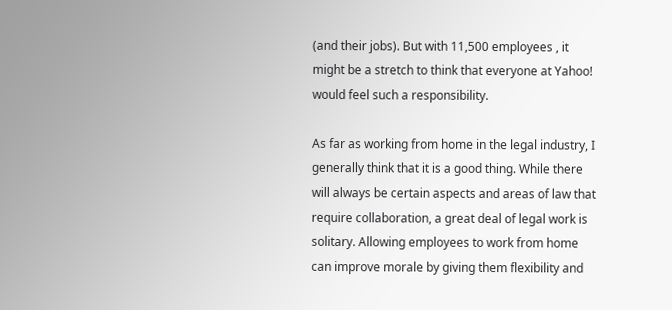(and their jobs). But with 11,500 employees , it might be a stretch to think that everyone at Yahoo! would feel such a responsibility.

As far as working from home in the legal industry, I generally think that it is a good thing. While there will always be certain aspects and areas of law that require collaboration, a great deal of legal work is solitary. Allowing employees to work from home can improve morale by giving them flexibility and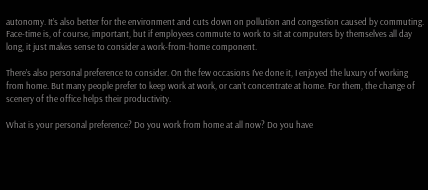autonomy. It’s also better for the environment and cuts down on pollution and congestion caused by commuting. Face-time is, of course, important, but if employees commute to work to sit at computers by themselves all day long, it just makes sense to consider a work-from-home component.

There’s also personal preference to consider. On the few occasions I’ve done it, I enjoyed the luxury of working from home. But many people prefer to keep work at work, or can’t concentrate at home. For them, the change of scenery of the office helps their productivity.

What is your personal preference? Do you work from home at all now? Do you have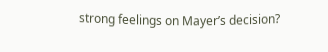strong feelings on Mayer’s decision?